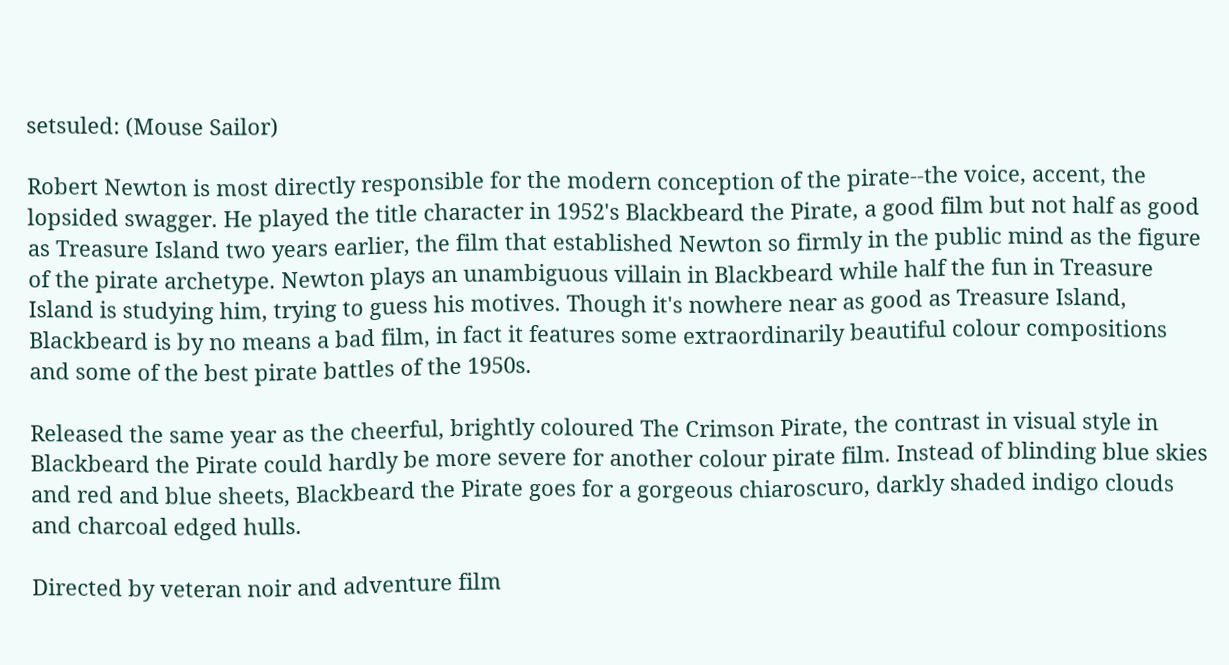setsuled: (Mouse Sailor)

Robert Newton is most directly responsible for the modern conception of the pirate--the voice, accent, the lopsided swagger. He played the title character in 1952's Blackbeard the Pirate, a good film but not half as good as Treasure Island two years earlier, the film that established Newton so firmly in the public mind as the figure of the pirate archetype. Newton plays an unambiguous villain in Blackbeard while half the fun in Treasure Island is studying him, trying to guess his motives. Though it's nowhere near as good as Treasure Island, Blackbeard is by no means a bad film, in fact it features some extraordinarily beautiful colour compositions and some of the best pirate battles of the 1950s.

Released the same year as the cheerful, brightly coloured The Crimson Pirate, the contrast in visual style in Blackbeard the Pirate could hardly be more severe for another colour pirate film. Instead of blinding blue skies and red and blue sheets, Blackbeard the Pirate goes for a gorgeous chiaroscuro, darkly shaded indigo clouds and charcoal edged hulls.

Directed by veteran noir and adventure film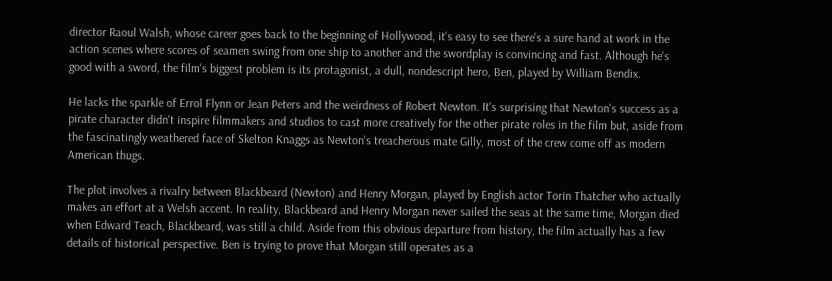director Raoul Walsh, whose career goes back to the beginning of Hollywood, it's easy to see there's a sure hand at work in the action scenes where scores of seamen swing from one ship to another and the swordplay is convincing and fast. Although he's good with a sword, the film's biggest problem is its protagonist, a dull, nondescript hero, Ben, played by William Bendix.

He lacks the sparkle of Errol Flynn or Jean Peters and the weirdness of Robert Newton. It's surprising that Newton's success as a pirate character didn't inspire filmmakers and studios to cast more creatively for the other pirate roles in the film but, aside from the fascinatingly weathered face of Skelton Knaggs as Newton's treacherous mate Gilly, most of the crew come off as modern American thugs.

The plot involves a rivalry between Blackbeard (Newton) and Henry Morgan, played by English actor Torin Thatcher who actually makes an effort at a Welsh accent. In reality, Blackbeard and Henry Morgan never sailed the seas at the same time, Morgan died when Edward Teach, Blackbeard, was still a child. Aside from this obvious departure from history, the film actually has a few details of historical perspective. Ben is trying to prove that Morgan still operates as a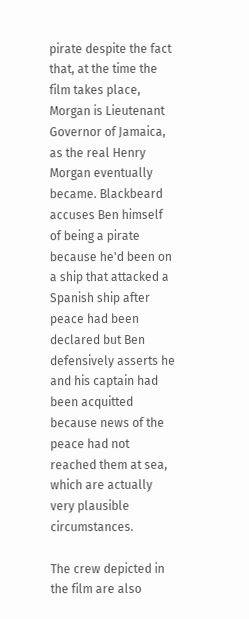pirate despite the fact that, at the time the film takes place, Morgan is Lieutenant Governor of Jamaica, as the real Henry Morgan eventually became. Blackbeard accuses Ben himself of being a pirate because he'd been on a ship that attacked a Spanish ship after peace had been declared but Ben defensively asserts he and his captain had been acquitted because news of the peace had not reached them at sea, which are actually very plausible circumstances.

The crew depicted in the film are also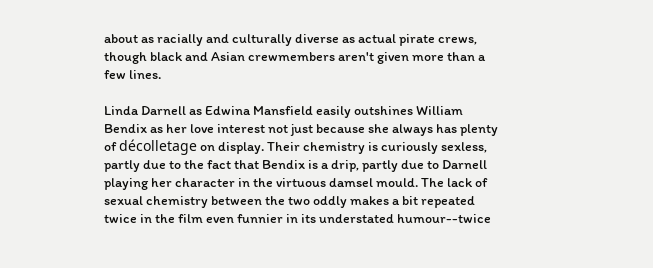about as racially and culturally diverse as actual pirate crews, though black and Asian crewmembers aren't given more than a few lines.

Linda Darnell as Edwina Mansfield easily outshines William Bendix as her love interest not just because she always has plenty of décolletage on display. Their chemistry is curiously sexless, partly due to the fact that Bendix is a drip, partly due to Darnell playing her character in the virtuous damsel mould. The lack of sexual chemistry between the two oddly makes a bit repeated twice in the film even funnier in its understated humour--twice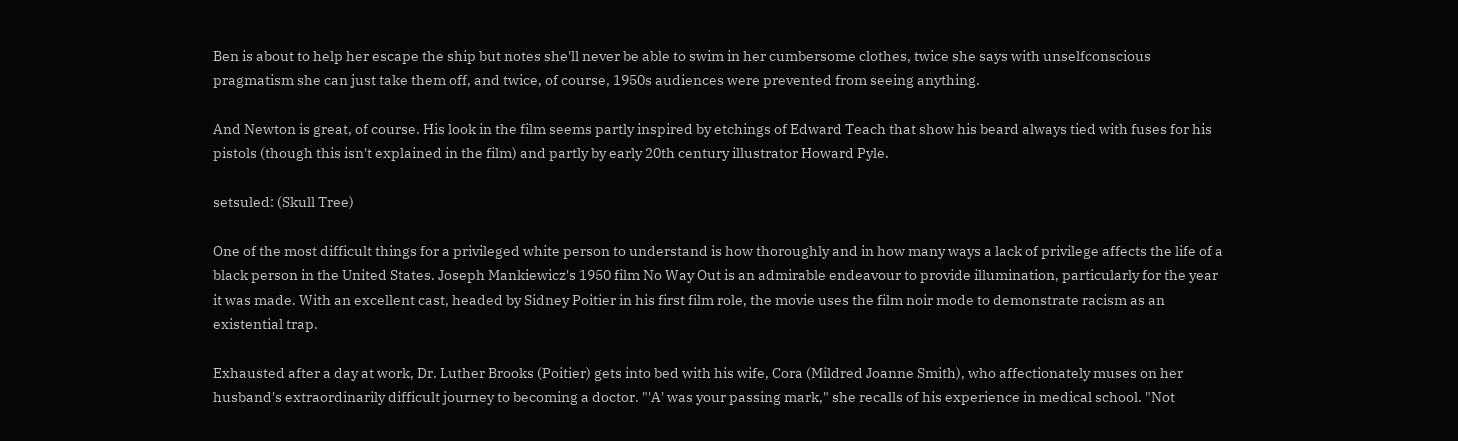Ben is about to help her escape the ship but notes she'll never be able to swim in her cumbersome clothes, twice she says with unselfconscious pragmatism she can just take them off, and twice, of course, 1950s audiences were prevented from seeing anything.

And Newton is great, of course. His look in the film seems partly inspired by etchings of Edward Teach that show his beard always tied with fuses for his pistols (though this isn't explained in the film) and partly by early 20th century illustrator Howard Pyle.

setsuled: (Skull Tree)

One of the most difficult things for a privileged white person to understand is how thoroughly and in how many ways a lack of privilege affects the life of a black person in the United States. Joseph Mankiewicz's 1950 film No Way Out is an admirable endeavour to provide illumination, particularly for the year it was made. With an excellent cast, headed by Sidney Poitier in his first film role, the movie uses the film noir mode to demonstrate racism as an existential trap.

Exhausted after a day at work, Dr. Luther Brooks (Poitier) gets into bed with his wife, Cora (Mildred Joanne Smith), who affectionately muses on her husband's extraordinarily difficult journey to becoming a doctor. "'A' was your passing mark," she recalls of his experience in medical school. "Not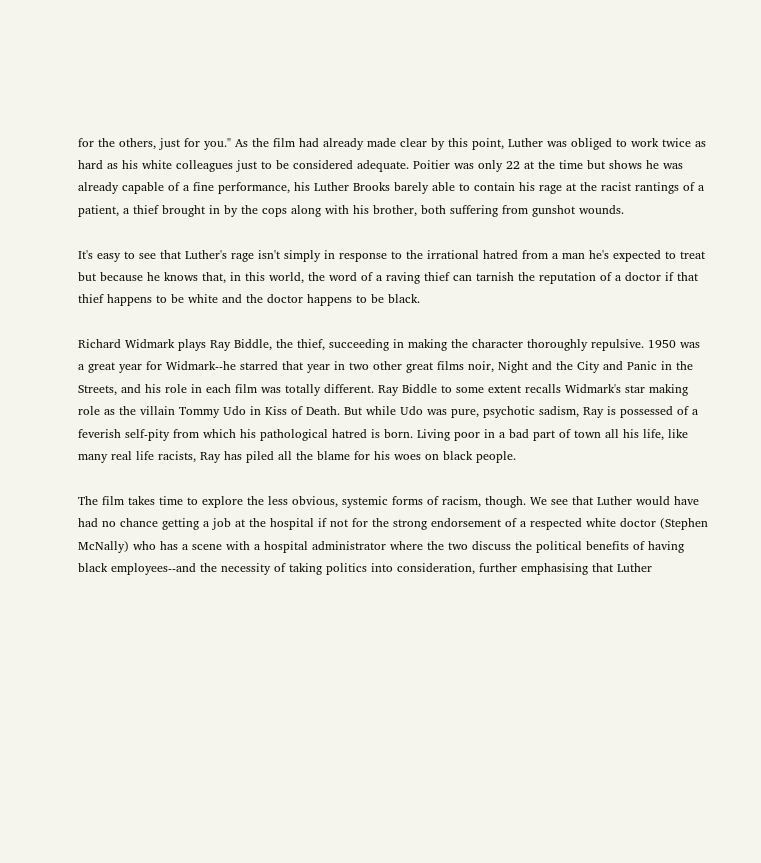for the others, just for you." As the film had already made clear by this point, Luther was obliged to work twice as hard as his white colleagues just to be considered adequate. Poitier was only 22 at the time but shows he was already capable of a fine performance, his Luther Brooks barely able to contain his rage at the racist rantings of a patient, a thief brought in by the cops along with his brother, both suffering from gunshot wounds.

It's easy to see that Luther's rage isn't simply in response to the irrational hatred from a man he's expected to treat but because he knows that, in this world, the word of a raving thief can tarnish the reputation of a doctor if that thief happens to be white and the doctor happens to be black.

Richard Widmark plays Ray Biddle, the thief, succeeding in making the character thoroughly repulsive. 1950 was a great year for Widmark--he starred that year in two other great films noir, Night and the City and Panic in the Streets, and his role in each film was totally different. Ray Biddle to some extent recalls Widmark's star making role as the villain Tommy Udo in Kiss of Death. But while Udo was pure, psychotic sadism, Ray is possessed of a feverish self-pity from which his pathological hatred is born. Living poor in a bad part of town all his life, like many real life racists, Ray has piled all the blame for his woes on black people.

The film takes time to explore the less obvious, systemic forms of racism, though. We see that Luther would have had no chance getting a job at the hospital if not for the strong endorsement of a respected white doctor (Stephen McNally) who has a scene with a hospital administrator where the two discuss the political benefits of having black employees--and the necessity of taking politics into consideration, further emphasising that Luther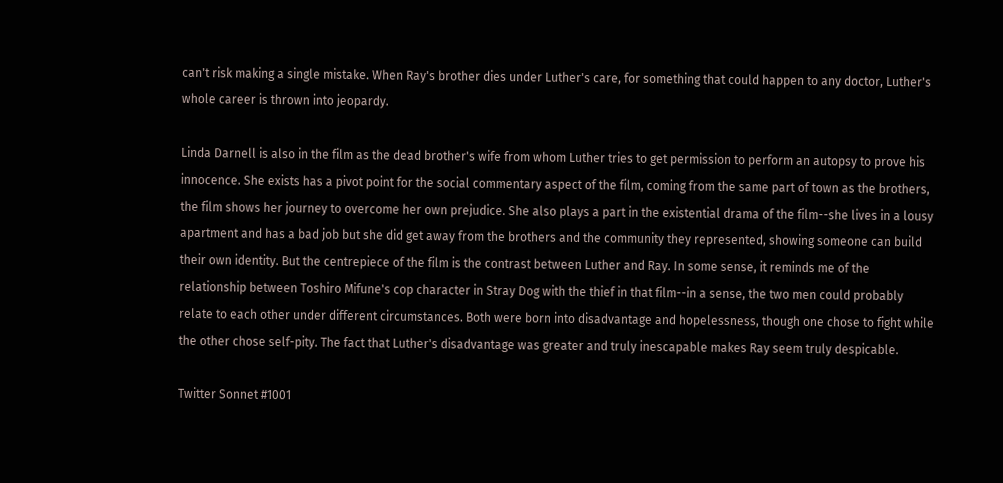can't risk making a single mistake. When Ray's brother dies under Luther's care, for something that could happen to any doctor, Luther's whole career is thrown into jeopardy.

Linda Darnell is also in the film as the dead brother's wife from whom Luther tries to get permission to perform an autopsy to prove his innocence. She exists has a pivot point for the social commentary aspect of the film, coming from the same part of town as the brothers, the film shows her journey to overcome her own prejudice. She also plays a part in the existential drama of the film--she lives in a lousy apartment and has a bad job but she did get away from the brothers and the community they represented, showing someone can build their own identity. But the centrepiece of the film is the contrast between Luther and Ray. In some sense, it reminds me of the relationship between Toshiro Mifune's cop character in Stray Dog with the thief in that film--in a sense, the two men could probably relate to each other under different circumstances. Both were born into disadvantage and hopelessness, though one chose to fight while the other chose self-pity. The fact that Luther's disadvantage was greater and truly inescapable makes Ray seem truly despicable.

Twitter Sonnet #1001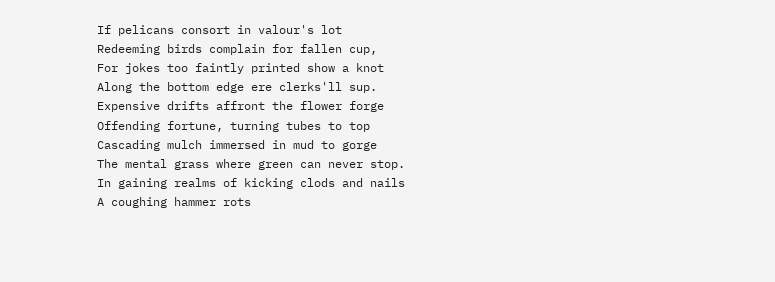If pelicans consort in valour's lot
Redeeming birds complain for fallen cup,
For jokes too faintly printed show a knot
Along the bottom edge ere clerks'll sup.
Expensive drifts affront the flower forge
Offending fortune, turning tubes to top
Cascading mulch immersed in mud to gorge
The mental grass where green can never stop.
In gaining realms of kicking clods and nails
A coughing hammer rots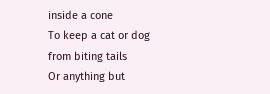inside a cone
To keep a cat or dog from biting tails
Or anything but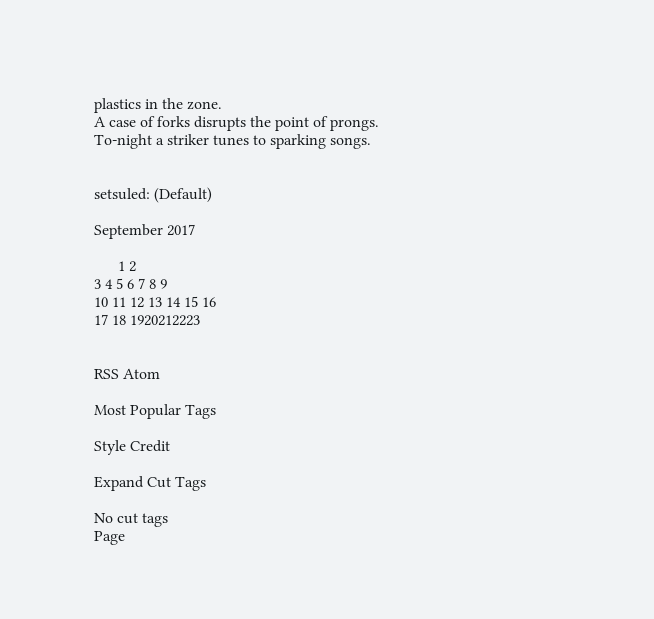plastics in the zone.
A case of forks disrupts the point of prongs.
To-night a striker tunes to sparking songs.


setsuled: (Default)

September 2017

      1 2
3 4 5 6 7 8 9
10 11 12 13 14 15 16
17 18 1920212223


RSS Atom

Most Popular Tags

Style Credit

Expand Cut Tags

No cut tags
Page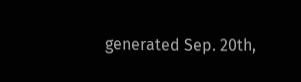generated Sep. 20th,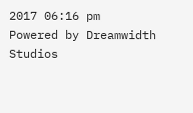2017 06:16 pm
Powered by Dreamwidth Studios